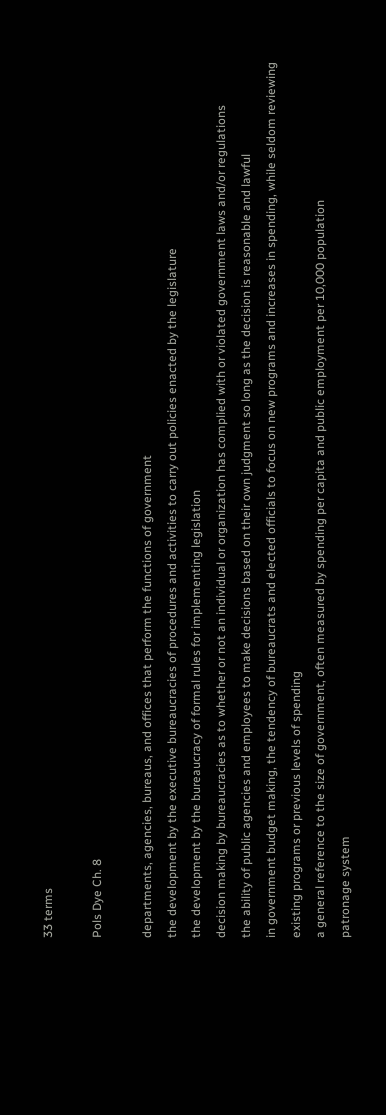33 terms

Pols Dye Ch. 8

departments, agencies, bureaus, and offices that perform the functions of government
the development by the executive bureaucracies of procedures and activities to carry out policies enacted by the legislature
the development by the bureaucracy of formal rules for implementing legislation
decision making by bureaucracies as to whether or not an individual or organization has complied with or violated government laws and/or regulations
the ability of public agencies and employees to make decisions based on their own judgment so long as the decision is reasonable and lawful
in government budget making, the tendency of bureaucrats and elected officials to focus on new programs and increases in spending, while seldom reviewing existing programs or previous levels of spending
a general reference to the size of government, often measured by spending per capita and public employment per 10,000 population
patronage system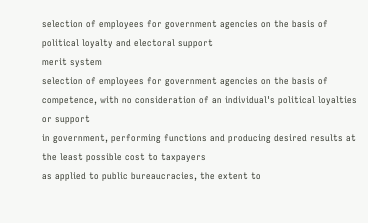selection of employees for government agencies on the basis of political loyalty and electoral support
merit system
selection of employees for government agencies on the basis of competence, with no consideration of an individual's political loyalties or support
in government, performing functions and producing desired results at the least possible cost to taxpayers
as applied to public bureaucracies, the extent to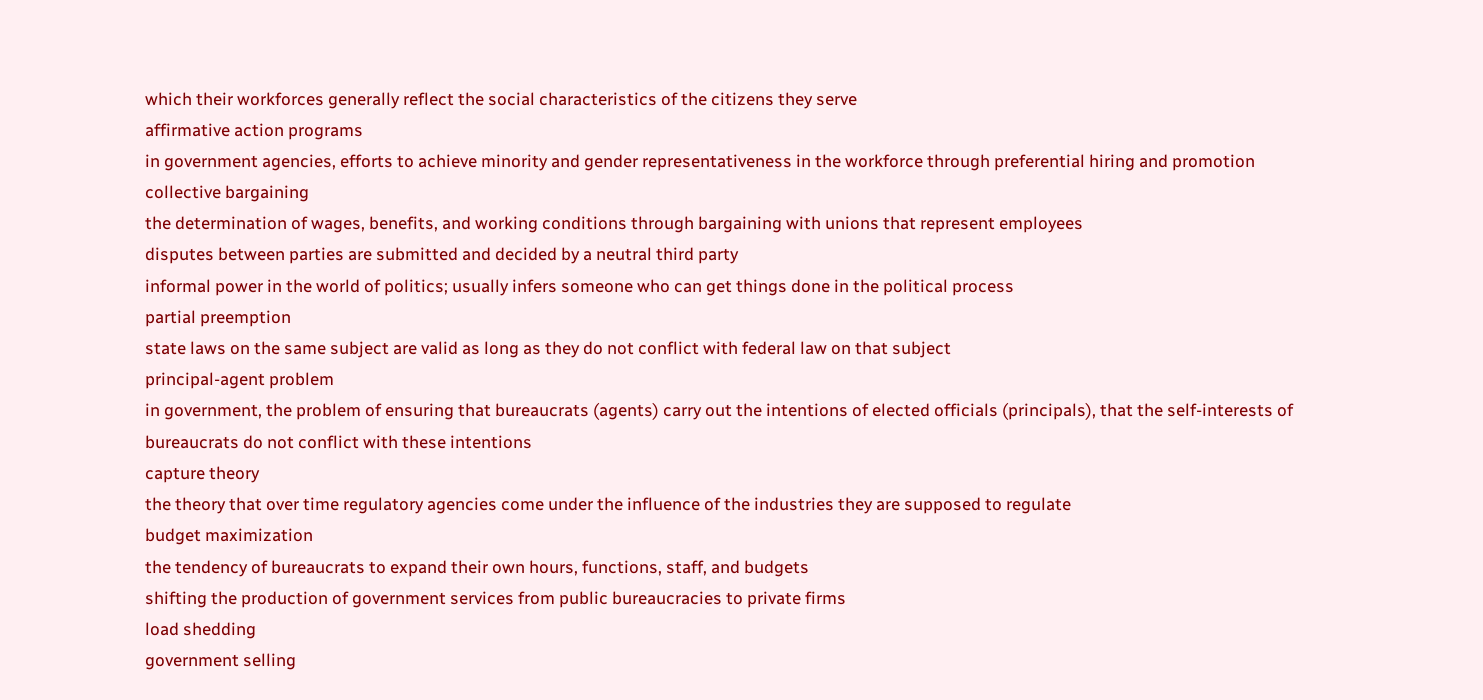which their workforces generally reflect the social characteristics of the citizens they serve
affirmative action programs
in government agencies, efforts to achieve minority and gender representativeness in the workforce through preferential hiring and promotion
collective bargaining
the determination of wages, benefits, and working conditions through bargaining with unions that represent employees
disputes between parties are submitted and decided by a neutral third party
informal power in the world of politics; usually infers someone who can get things done in the political process
partial preemption
state laws on the same subject are valid as long as they do not conflict with federal law on that subject
principal-agent problem
in government, the problem of ensuring that bureaucrats (agents) carry out the intentions of elected officials (principals), that the self-interests of bureaucrats do not conflict with these intentions
capture theory
the theory that over time regulatory agencies come under the influence of the industries they are supposed to regulate
budget maximization
the tendency of bureaucrats to expand their own hours, functions, staff, and budgets
shifting the production of government services from public bureaucracies to private firms
load shedding
government selling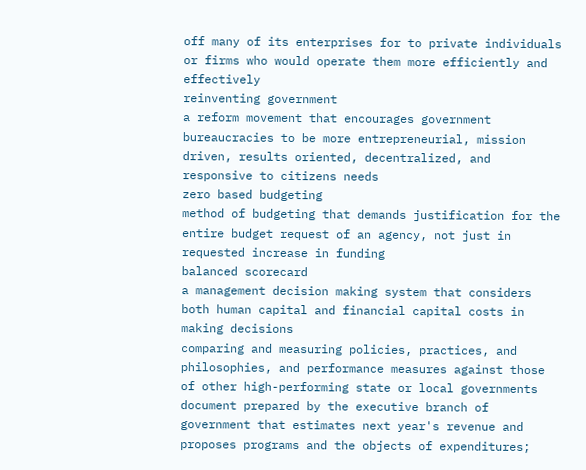off many of its enterprises for to private individuals or firms who would operate them more efficiently and effectively
reinventing government
a reform movement that encourages government bureaucracies to be more entrepreneurial, mission driven, results oriented, decentralized, and responsive to citizens needs
zero based budgeting
method of budgeting that demands justification for the entire budget request of an agency, not just in requested increase in funding
balanced scorecard
a management decision making system that considers both human capital and financial capital costs in making decisions
comparing and measuring policies, practices, and philosophies, and performance measures against those of other high-performing state or local governments
document prepared by the executive branch of government that estimates next year's revenue and proposes programs and the objects of expenditures;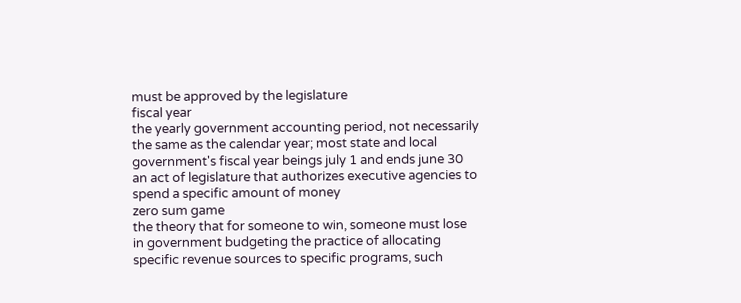must be approved by the legislature
fiscal year
the yearly government accounting period, not necessarily the same as the calendar year; most state and local government's fiscal year beings july 1 and ends june 30
an act of legislature that authorizes executive agencies to spend a specific amount of money
zero sum game
the theory that for someone to win, someone must lose
in government budgeting the practice of allocating specific revenue sources to specific programs, such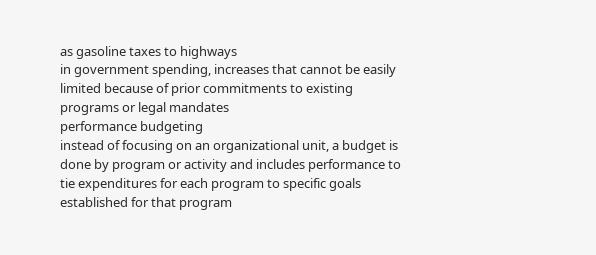as gasoline taxes to highways
in government spending, increases that cannot be easily limited because of prior commitments to existing programs or legal mandates
performance budgeting
instead of focusing on an organizational unit, a budget is done by program or activity and includes performance to tie expenditures for each program to specific goals established for that program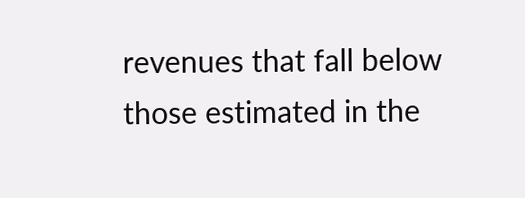revenues that fall below those estimated in the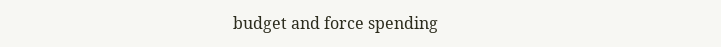budget and force spending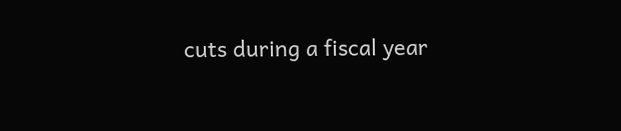cuts during a fiscal year